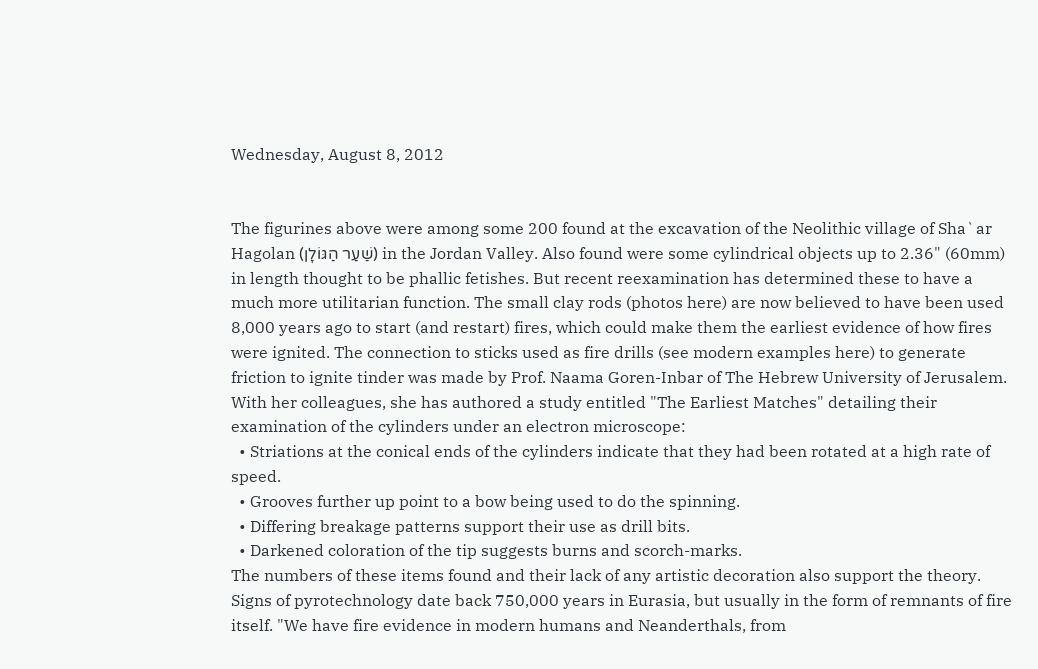Wednesday, August 8, 2012


The figurines above were among some 200 found at the excavation of the Neolithic village of Sha`ar Hagolan (שַׁעַר הַגּוֹלָן) in the Jordan Valley. Also found were some cylindrical objects up to 2.36" (60mm)  in length thought to be phallic fetishes. But recent reexamination has determined these to have a much more utilitarian function. The small clay rods (photos here) are now believed to have been used 8,000 years ago to start (and restart) fires, which could make them the earliest evidence of how fires were ignited. The connection to sticks used as fire drills (see modern examples here) to generate friction to ignite tinder was made by Prof. Naama Goren-Inbar of The Hebrew University of Jerusalem. With her colleagues, she has authored a study entitled "The Earliest Matches" detailing their examination of the cylinders under an electron microscope:
  • Striations at the conical ends of the cylinders indicate that they had been rotated at a high rate of speed.
  • Grooves further up point to a bow being used to do the spinning.
  • Differing breakage patterns support their use as drill bits.
  • Darkened coloration of the tip suggests burns and scorch-marks.
The numbers of these items found and their lack of any artistic decoration also support the theory. Signs of pyrotechnology date back 750,000 years in Eurasia, but usually in the form of remnants of fire itself. "We have fire evidence in modern humans and Neanderthals, from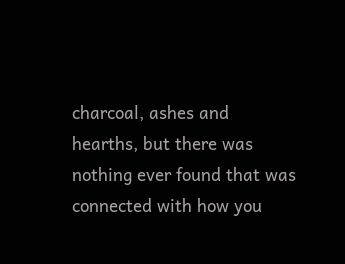charcoal, ashes and hearths, but there was nothing ever found that was connected with how you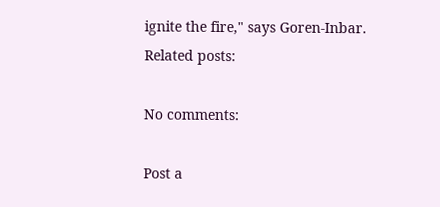ignite the fire," says Goren-Inbar.
Related posts:

No comments:

Post a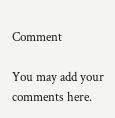Comment

You may add your comments here.